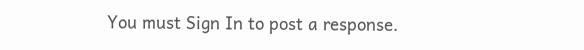You must Sign In to post a response.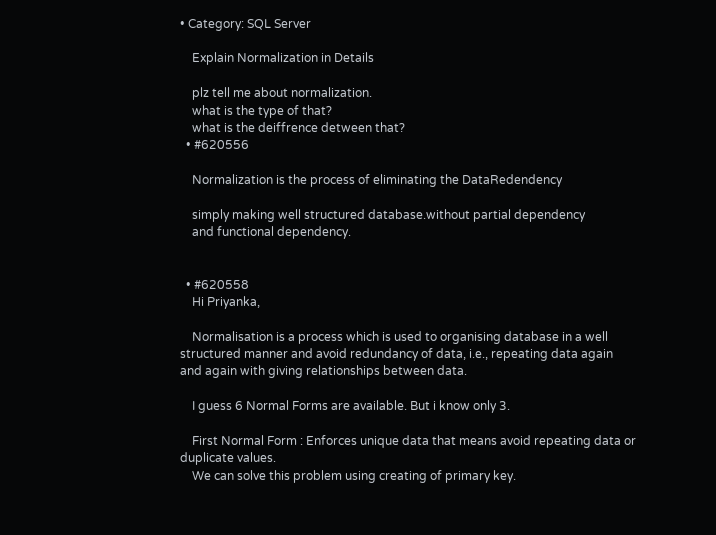• Category: SQL Server

    Explain Normalization in Details

    plz tell me about normalization.
    what is the type of that?
    what is the deiffrence detween that?
  • #620556

    Normalization is the process of eliminating the DataRedendency

    simply making well structured database.without partial dependency
    and functional dependency.


  • #620558
    Hi Priyanka,

    Normalisation is a process which is used to organising database in a well structured manner and avoid redundancy of data, i.e., repeating data again and again with giving relationships between data.

    I guess 6 Normal Forms are available. But i know only 3.

    First Normal Form : Enforces unique data that means avoid repeating data or duplicate values.
    We can solve this problem using creating of primary key.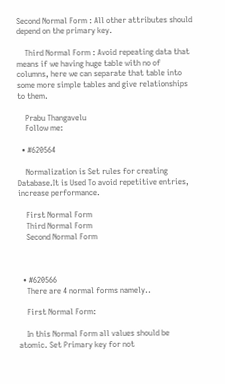Second Normal Form : All other attributes should depend on the primary key.

    Third Normal Form : Avoid repeating data that means if we having huge table with no of columns, here we can separate that table into some more simple tables and give relationships to them.

    Prabu Thangavelu
    Follow me:

  • #620564

    Normalization is Set rules for creating Database.It is Used To avoid repetitive entries, increase performance.

    First Normal Form
    Third Normal Form
    Second Normal Form



  • #620566
    There are 4 normal forms namely..

    First Normal Form:

    In this Normal Form all values should be atomic. Set Primary key for not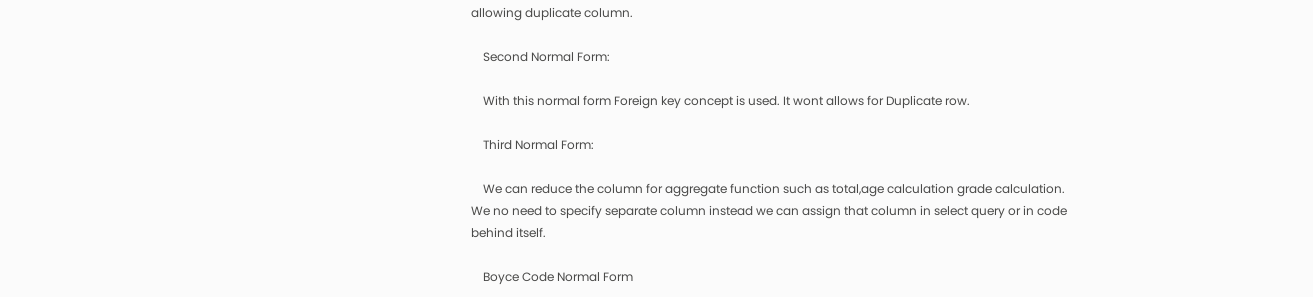allowing duplicate column.

    Second Normal Form:

    With this normal form Foreign key concept is used. It wont allows for Duplicate row.

    Third Normal Form:

    We can reduce the column for aggregate function such as total,age calculation grade calculation. We no need to specify separate column instead we can assign that column in select query or in code behind itself.

    Boyce Code Normal Form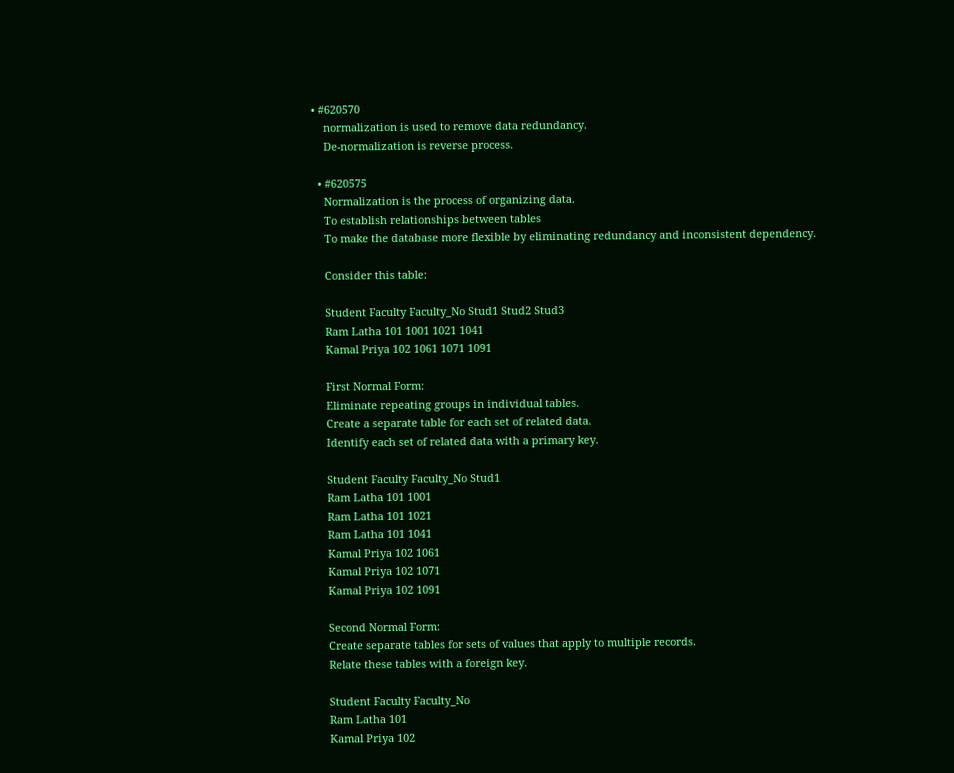• #620570
    normalization is used to remove data redundancy.
    De-normalization is reverse process.

  • #620575
    Normalization is the process of organizing data.
    To establish relationships between tables
    To make the database more flexible by eliminating redundancy and inconsistent dependency.

    Consider this table:

    Student Faculty Faculty_No Stud1 Stud2 Stud3
    Ram Latha 101 1001 1021 1041
    Kamal Priya 102 1061 1071 1091

    First Normal Form:
    Eliminate repeating groups in individual tables.
    Create a separate table for each set of related data.
    Identify each set of related data with a primary key.

    Student Faculty Faculty_No Stud1
    Ram Latha 101 1001
    Ram Latha 101 1021
    Ram Latha 101 1041
    Kamal Priya 102 1061
    Kamal Priya 102 1071
    Kamal Priya 102 1091

    Second Normal Form:
    Create separate tables for sets of values that apply to multiple records.
    Relate these tables with a foreign key.

    Student Faculty Faculty_No
    Ram Latha 101
    Kamal Priya 102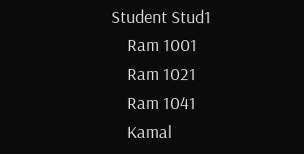Student Stud1
    Ram 1001
    Ram 1021
    Ram 1041
    Kamal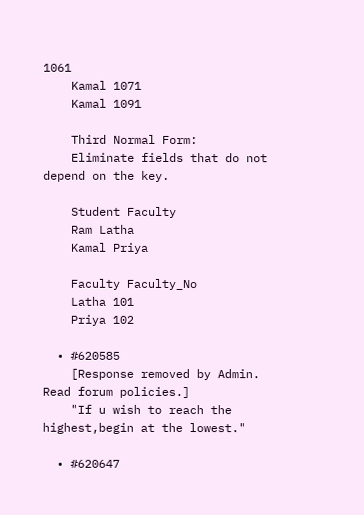1061
    Kamal 1071
    Kamal 1091

    Third Normal Form:
    Eliminate fields that do not depend on the key.

    Student Faculty
    Ram Latha
    Kamal Priya

    Faculty Faculty_No
    Latha 101
    Priya 102

  • #620585
    [Response removed by Admin. Read forum policies.]
    "If u wish to reach the highest,begin at the lowest."

  • #620647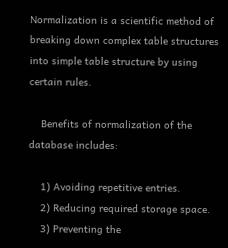Normalization is a scientific method of breaking down complex table structures into simple table structure by using certain rules.

    Benefits of normalization of the database includes:

    1) Avoiding repetitive entries.
    2) Reducing required storage space.
    3) Preventing the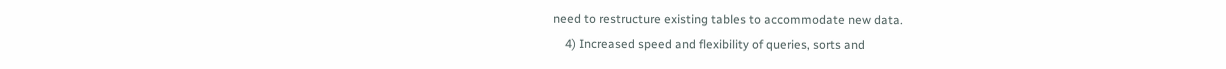need to restructure existing tables to accommodate new data.
    4) Increased speed and flexibility of queries, sorts and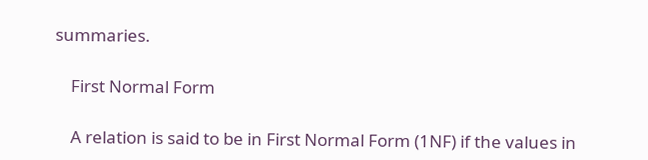summaries.

    First Normal Form

    A relation is said to be in First Normal Form (1NF) if the values in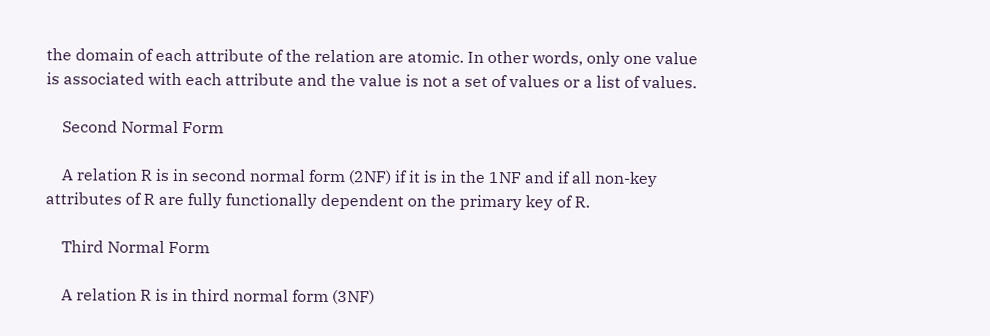the domain of each attribute of the relation are atomic. In other words, only one value is associated with each attribute and the value is not a set of values or a list of values.

    Second Normal Form

    A relation R is in second normal form (2NF) if it is in the 1NF and if all non-key attributes of R are fully functionally dependent on the primary key of R.

    Third Normal Form

    A relation R is in third normal form (3NF)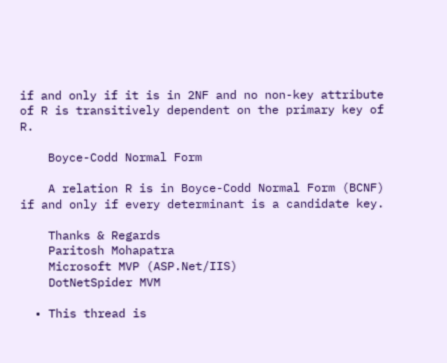if and only if it is in 2NF and no non-key attribute of R is transitively dependent on the primary key of R.

    Boyce-Codd Normal Form

    A relation R is in Boyce-Codd Normal Form (BCNF) if and only if every determinant is a candidate key.

    Thanks & Regards
    Paritosh Mohapatra
    Microsoft MVP (ASP.Net/IIS)
    DotNetSpider MVM

  • This thread is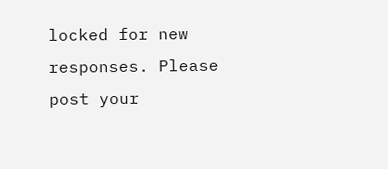locked for new responses. Please post your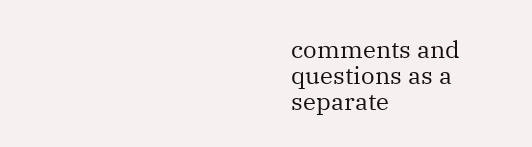comments and questions as a separate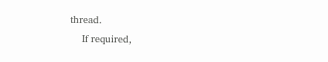thread.
    If required,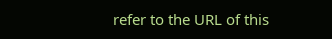refer to the URL of this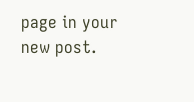page in your new post.